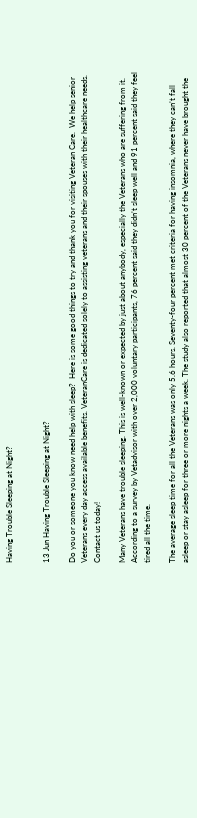Having Trouble Sleeping at Night?


13 Jun Having Trouble Sleeping at Night?

Do you or someone you know need help with sleep?  Here is some good things to try and thank you for visiting Veteran Care.  We help senior Veterans every day access available benefits. VeteranCare is dedicated solely to assisting veterans and their spouses with their healthcare needs. Contact us today!

Many Veterans have trouble sleeping. This is well-known or expected by just about anybody, especially the Veterans who are suffering from it. According to a survey by Vetadvisor with over 2,000 voluntary participants, 76 percent said they didn’t sleep well and 91 percent said they feel tired all the time.

The average sleep time for all the Veterans was only 5.6 hours. Seventy-four percent met criteria for having insomnia, where they can’t fall asleep or stay asleep for three or more nights a week. The study also reported that almost 30 percent of the Veterans never have brought the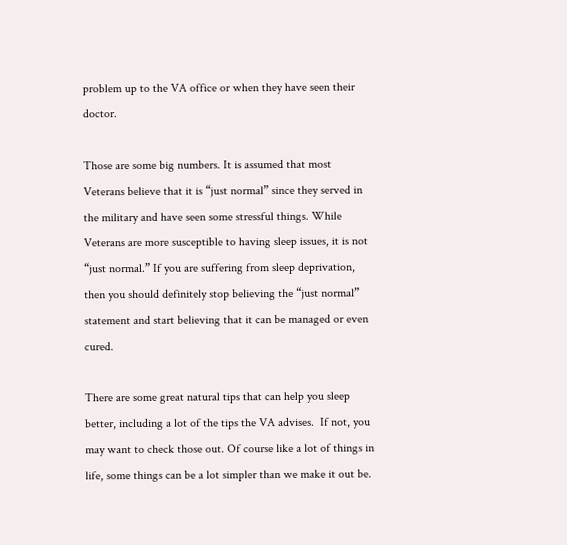problem up to the VA office or when they have seen their doctor.

Those are some big numbers. It is assumed that most Veterans believe that it is “just normal” since they served in the military and have seen some stressful things. While Veterans are more susceptible to having sleep issues, it is not “just normal.” If you are suffering from sleep deprivation, then you should definitely stop believing the “just normal” statement and start believing that it can be managed or even cured.

There are some great natural tips that can help you sleep better, including a lot of the tips the VA advises.  If not, you may want to check those out. Of course like a lot of things in life, some things can be a lot simpler than we make it out be.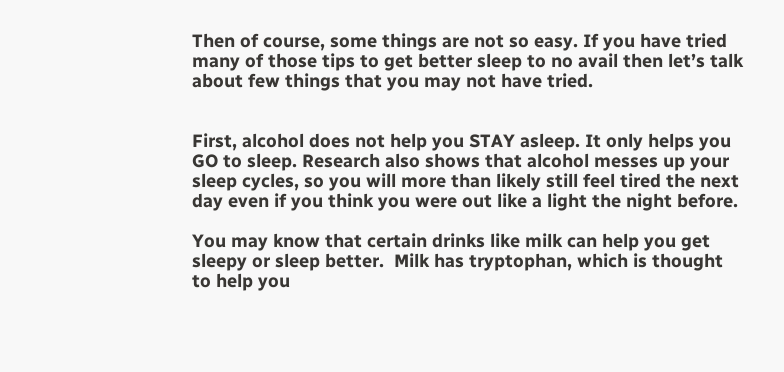Then of course, some things are not so easy. If you have tried many of those tips to get better sleep to no avail then let’s talk about few things that you may not have tried.


First, alcohol does not help you STAY asleep. It only helps you GO to sleep. Research also shows that alcohol messes up your sleep cycles, so you will more than likely still feel tired the next day even if you think you were out like a light the night before.

You may know that certain drinks like milk can help you get sleepy or sleep better.  Milk has tryptophan, which is thought to help you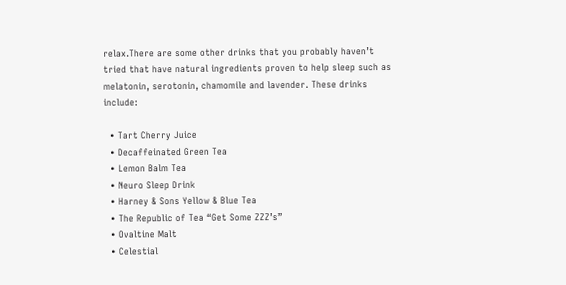relax.There are some other drinks that you probably haven’t tried that have natural ingredients proven to help sleep such as melatonin, serotonin, chamomile and lavender. These drinks include:

  • Tart Cherry Juice
  • Decaffeinated Green Tea
  • Lemon Balm Tea
  • Neuro Sleep Drink
  • Harney & Sons Yellow & Blue Tea
  • The Republic of Tea “Get Some ZZZ’s”
  • Ovaltine Malt
  • Celestial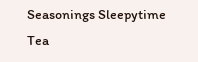Seasonings Sleepytime Tea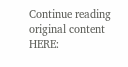Continue reading original content HERE: